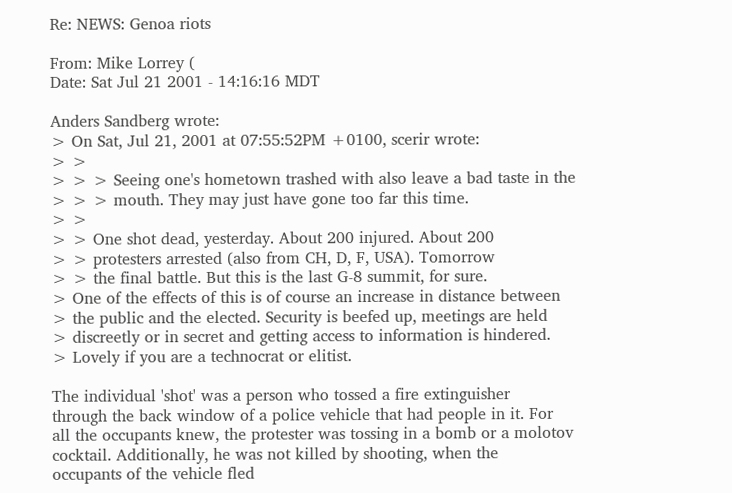Re: NEWS: Genoa riots

From: Mike Lorrey (
Date: Sat Jul 21 2001 - 14:16:16 MDT

Anders Sandberg wrote:
> On Sat, Jul 21, 2001 at 07:55:52PM +0100, scerir wrote:
> >
> > > Seeing one's hometown trashed with also leave a bad taste in the
> > > mouth. They may just have gone too far this time.
> >
> > One shot dead, yesterday. About 200 injured. About 200
> > protesters arrested (also from CH, D, F, USA). Tomorrow
> > the final battle. But this is the last G-8 summit, for sure.
> One of the effects of this is of course an increase in distance between
> the public and the elected. Security is beefed up, meetings are held
> discreetly or in secret and getting access to information is hindered.
> Lovely if you are a technocrat or elitist.

The individual 'shot' was a person who tossed a fire extinguisher
through the back window of a police vehicle that had people in it. For
all the occupants knew, the protester was tossing in a bomb or a molotov
cocktail. Additionally, he was not killed by shooting, when the
occupants of the vehicle fled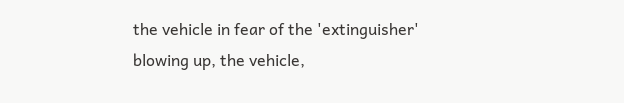the vehicle in fear of the 'extinguisher'
blowing up, the vehicle,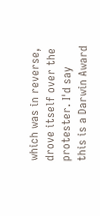which was in reverse, drove itself over the
protester. I'd say this is a Darwin Award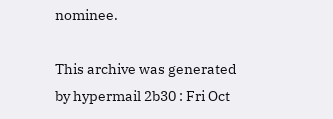nominee.

This archive was generated by hypermail 2b30 : Fri Oct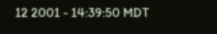12 2001 - 14:39:50 MDT